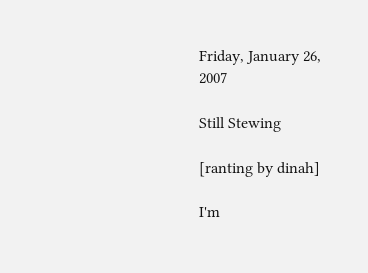Friday, January 26, 2007

Still Stewing

[ranting by dinah]

I'm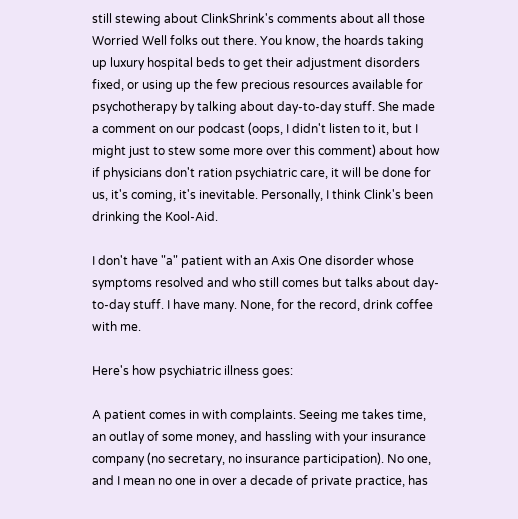still stewing about ClinkShrink's comments about all those Worried Well folks out there. You know, the hoards taking up luxury hospital beds to get their adjustment disorders fixed, or using up the few precious resources available for psychotherapy by talking about day-to-day stuff. She made a comment on our podcast (oops, I didn't listen to it, but I might just to stew some more over this comment) about how if physicians don't ration psychiatric care, it will be done for us, it's coming, it's inevitable. Personally, I think Clink's been drinking the Kool-Aid.

I don't have "a" patient with an Axis One disorder whose symptoms resolved and who still comes but talks about day-to-day stuff. I have many. None, for the record, drink coffee with me.

Here's how psychiatric illness goes:

A patient comes in with complaints. Seeing me takes time, an outlay of some money, and hassling with your insurance company (no secretary, no insurance participation). No one, and I mean no one in over a decade of private practice, has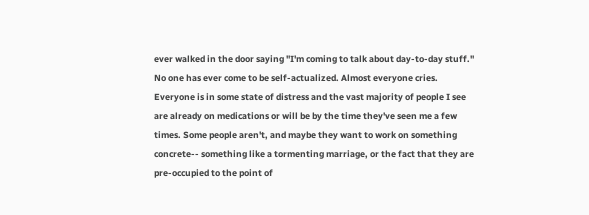ever walked in the door saying "I'm coming to talk about day-to-day stuff." No one has ever come to be self-actualized. Almost everyone cries. Everyone is in some state of distress and the vast majority of people I see are already on medications or will be by the time they've seen me a few times. Some people aren't, and maybe they want to work on something concrete-- something like a tormenting marriage, or the fact that they are pre-occupied to the point of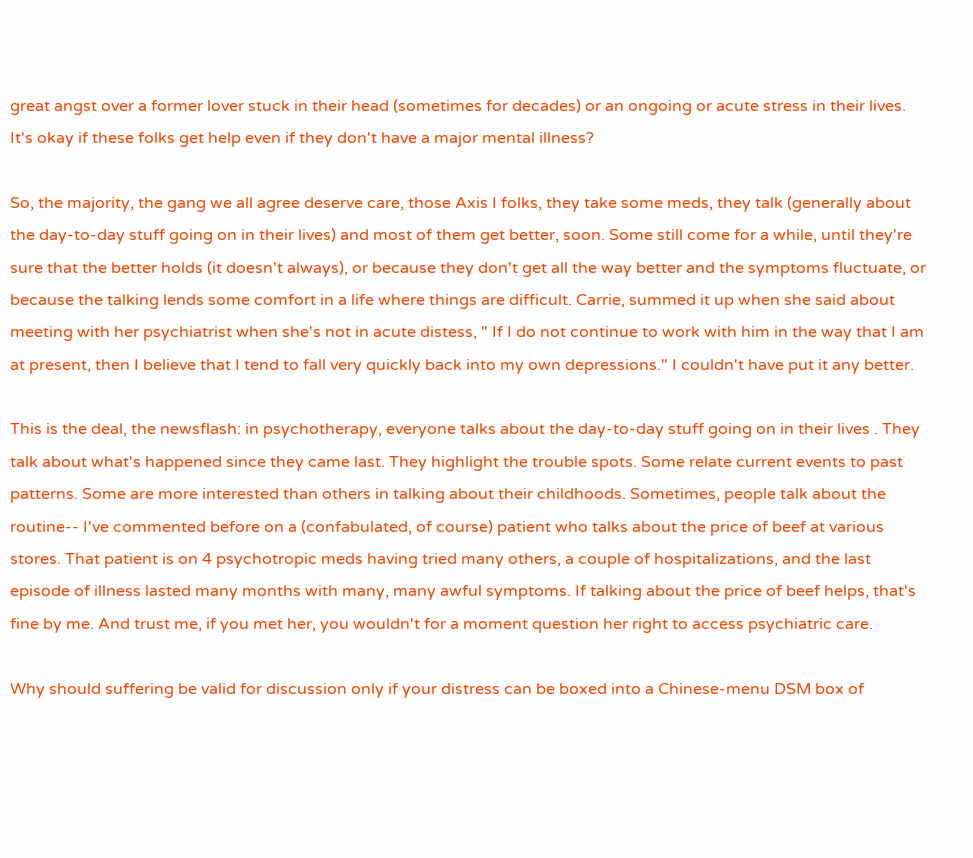great angst over a former lover stuck in their head (sometimes for decades) or an ongoing or acute stress in their lives. It's okay if these folks get help even if they don't have a major mental illness?

So, the majority, the gang we all agree deserve care, those Axis I folks, they take some meds, they talk (generally about the day-to-day stuff going on in their lives) and most of them get better, soon. Some still come for a while, until they're sure that the better holds (it doesn't always), or because they don't get all the way better and the symptoms fluctuate, or because the talking lends some comfort in a life where things are difficult. Carrie, summed it up when she said about meeting with her psychiatrist when she's not in acute distess, " If I do not continue to work with him in the way that I am at present, then I believe that I tend to fall very quickly back into my own depressions." I couldn't have put it any better.

This is the deal, the newsflash: in psychotherapy, everyone talks about the day-to-day stuff going on in their lives . They talk about what's happened since they came last. They highlight the trouble spots. Some relate current events to past patterns. Some are more interested than others in talking about their childhoods. Sometimes, people talk about the routine-- I've commented before on a (confabulated, of course) patient who talks about the price of beef at various stores. That patient is on 4 psychotropic meds having tried many others, a couple of hospitalizations, and the last episode of illness lasted many months with many, many awful symptoms. If talking about the price of beef helps, that's fine by me. And trust me, if you met her, you wouldn't for a moment question her right to access psychiatric care.

Why should suffering be valid for discussion only if your distress can be boxed into a Chinese-menu DSM box of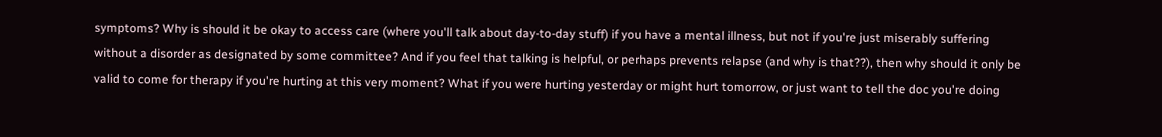symptoms? Why is should it be okay to access care (where you'll talk about day-to-day stuff) if you have a mental illness, but not if you're just miserably suffering without a disorder as designated by some committee? And if you feel that talking is helpful, or perhaps prevents relapse (and why is that??), then why should it only be valid to come for therapy if you're hurting at this very moment? What if you were hurting yesterday or might hurt tomorrow, or just want to tell the doc you're doing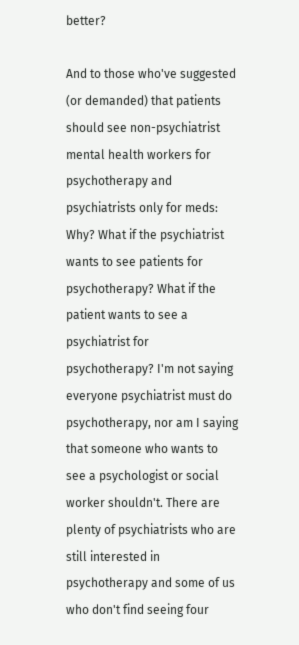better?

And to those who've suggested (or demanded) that patients should see non-psychiatrist mental health workers for psychotherapy and psychiatrists only for meds: Why? What if the psychiatrist wants to see patients for psychotherapy? What if the patient wants to see a psychiatrist for psychotherapy? I'm not saying everyone psychiatrist must do psychotherapy, nor am I saying that someone who wants to see a psychologist or social worker shouldn't. There are plenty of psychiatrists who are still interested in psychotherapy and some of us who don't find seeing four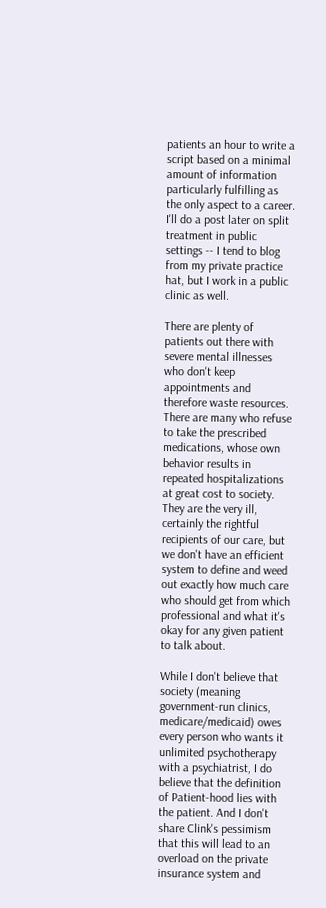patients an hour to write a script based on a minimal amount of information particularly fulfilling as the only aspect to a career. I'll do a post later on split treatment in public settings -- I tend to blog from my private practice hat, but I work in a public clinic as well.

There are plenty of patients out there with severe mental illnesses who don't keep appointments and therefore waste resources. There are many who refuse to take the prescribed medications, whose own behavior results in repeated hospitalizations at great cost to society. They are the very ill, certainly the rightful recipients of our care, but we don't have an efficient system to define and weed out exactly how much care who should get from which professional and what it's okay for any given patient to talk about.

While I don't believe that society (meaning government-run clinics, medicare/medicaid) owes every person who wants it unlimited psychotherapy with a psychiatrist, I do believe that the definition of Patient-hood lies with the patient. And I don't share Clink's pessimism that this will lead to an overload on the private insurance system and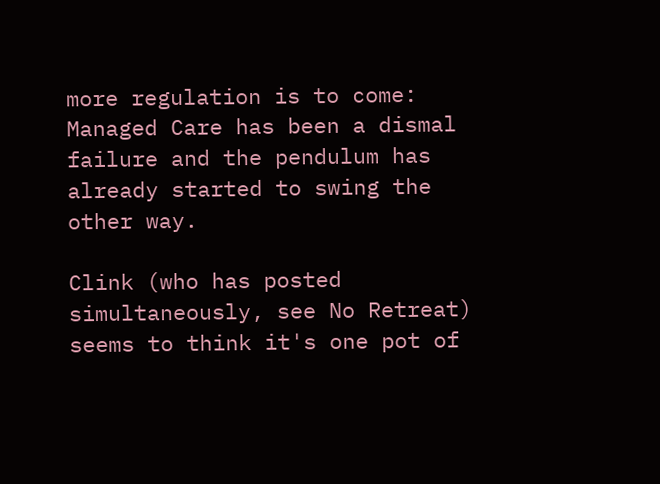more regulation is to come: Managed Care has been a dismal failure and the pendulum has already started to swing the other way.

Clink (who has posted simultaneously, see No Retreat) seems to think it's one pot of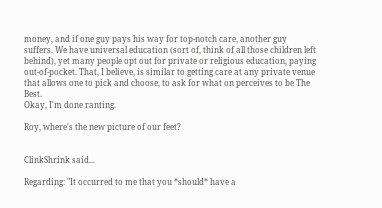money, and if one guy pays his way for top-notch care, another guy suffers. We have universal education (sort of, think of all those children left behind), yet many people opt out for private or religious education, paying out-of-pocket. That, I believe, is similar to getting care at any private venue that allows one to pick and choose, to ask for what on perceives to be The Best.
Okay, I'm done ranting.

Roy, where's the new picture of our feet?


ClinkShrink said...

Regarding: "It occurred to me that you *should* have a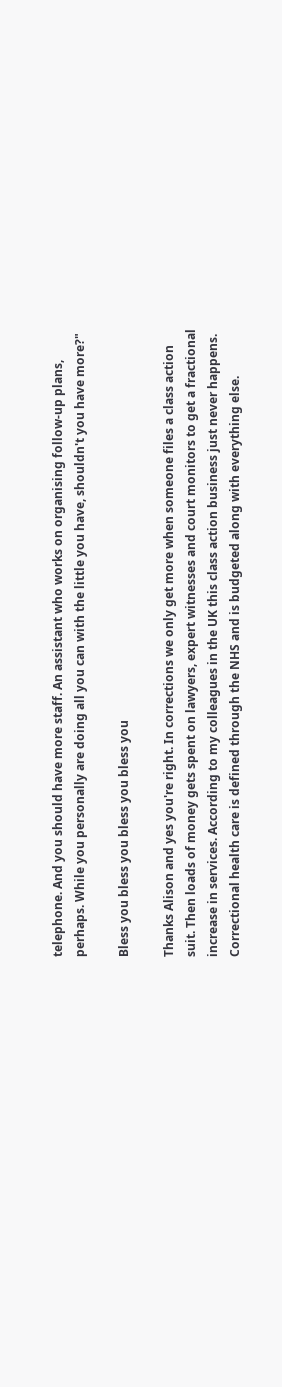telephone. And you should have more staff. An assistant who works on organising follow-up plans, perhaps. While you personally are doing all you can with the little you have, shouldn't you have more?"

Bless you bless you bless you bless you

Thanks Alison and yes you're right. In corrections we only get more when someone files a class action suit. Then loads of money gets spent on lawyers, expert witnesses and court monitors to get a fractional increase in services. According to my colleagues in the UK this class action business just never happens. Correctional health care is defined through the NHS and is budgeted along with everything else.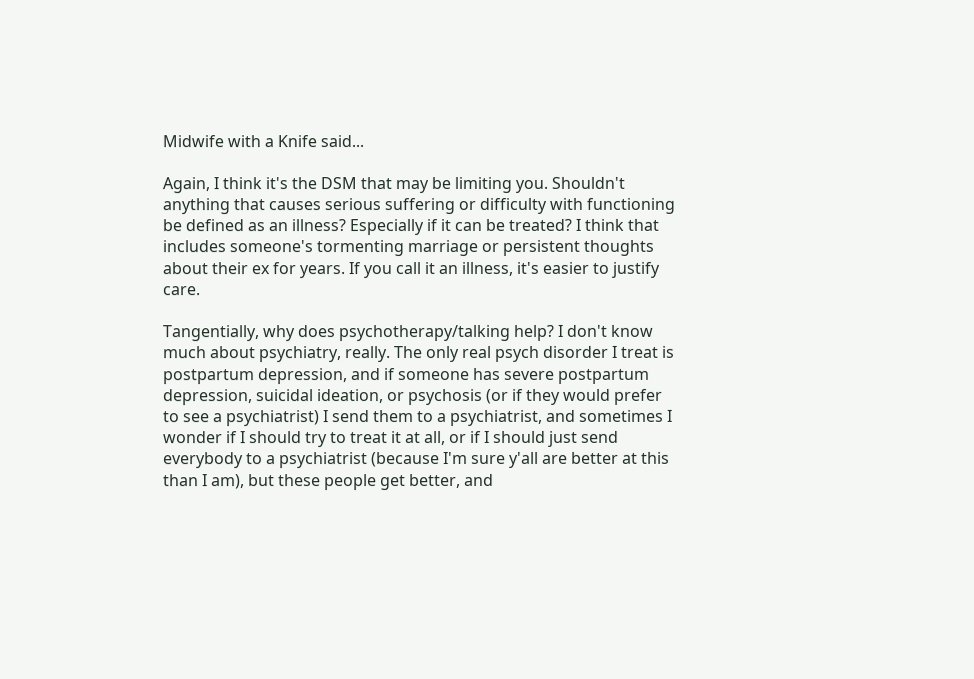Midwife with a Knife said...

Again, I think it's the DSM that may be limiting you. Shouldn't anything that causes serious suffering or difficulty with functioning be defined as an illness? Especially if it can be treated? I think that includes someone's tormenting marriage or persistent thoughts about their ex for years. If you call it an illness, it's easier to justify care.

Tangentially, why does psychotherapy/talking help? I don't know much about psychiatry, really. The only real psych disorder I treat is postpartum depression, and if someone has severe postpartum depression, suicidal ideation, or psychosis (or if they would prefer to see a psychiatrist) I send them to a psychiatrist, and sometimes I wonder if I should try to treat it at all, or if I should just send everybody to a psychiatrist (because I'm sure y'all are better at this than I am), but these people get better, and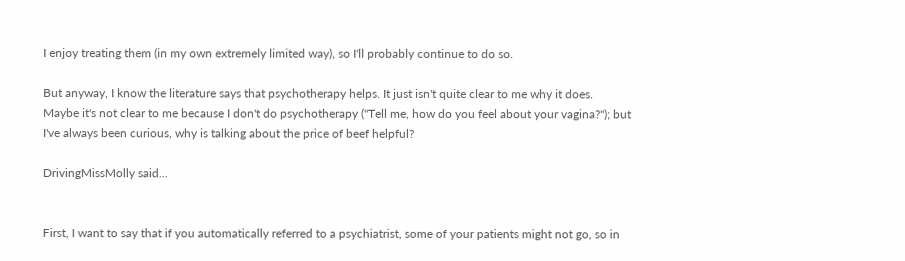I enjoy treating them (in my own extremely limited way), so I'll probably continue to do so.

But anyway, I know the literature says that psychotherapy helps. It just isn't quite clear to me why it does. Maybe it's not clear to me because I don't do psychotherapy ("Tell me, how do you feel about your vagina?"); but I've always been curious, why is talking about the price of beef helpful?

DrivingMissMolly said...


First, I want to say that if you automatically referred to a psychiatrist, some of your patients might not go, so in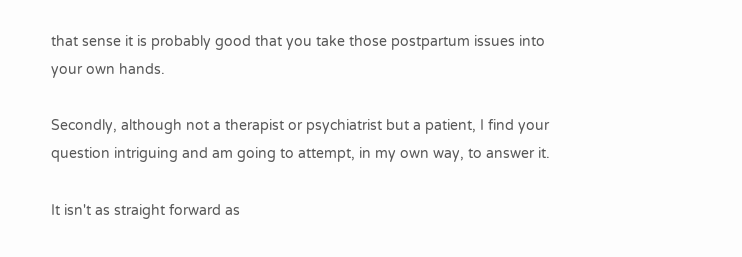that sense it is probably good that you take those postpartum issues into your own hands.

Secondly, although not a therapist or psychiatrist but a patient, I find your question intriguing and am going to attempt, in my own way, to answer it.

It isn't as straight forward as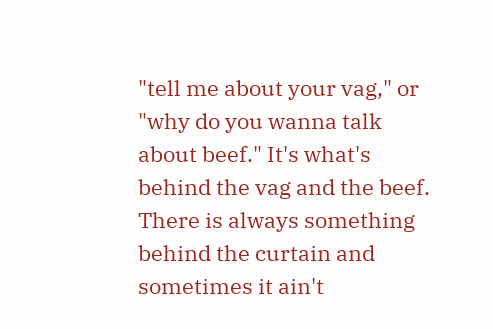"tell me about your vag," or "why do you wanna talk about beef." It's what's behind the vag and the beef. There is always something behind the curtain and sometimes it ain't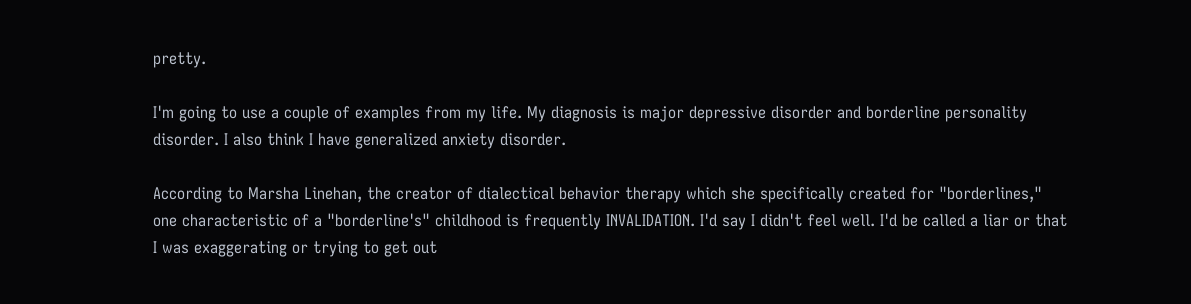pretty.

I'm going to use a couple of examples from my life. My diagnosis is major depressive disorder and borderline personality disorder. I also think I have generalized anxiety disorder.

According to Marsha Linehan, the creator of dialectical behavior therapy which she specifically created for "borderlines," one characteristic of a "borderline's" childhood is frequently INVALIDATION. I'd say I didn't feel well. I'd be called a liar or that I was exaggerating or trying to get out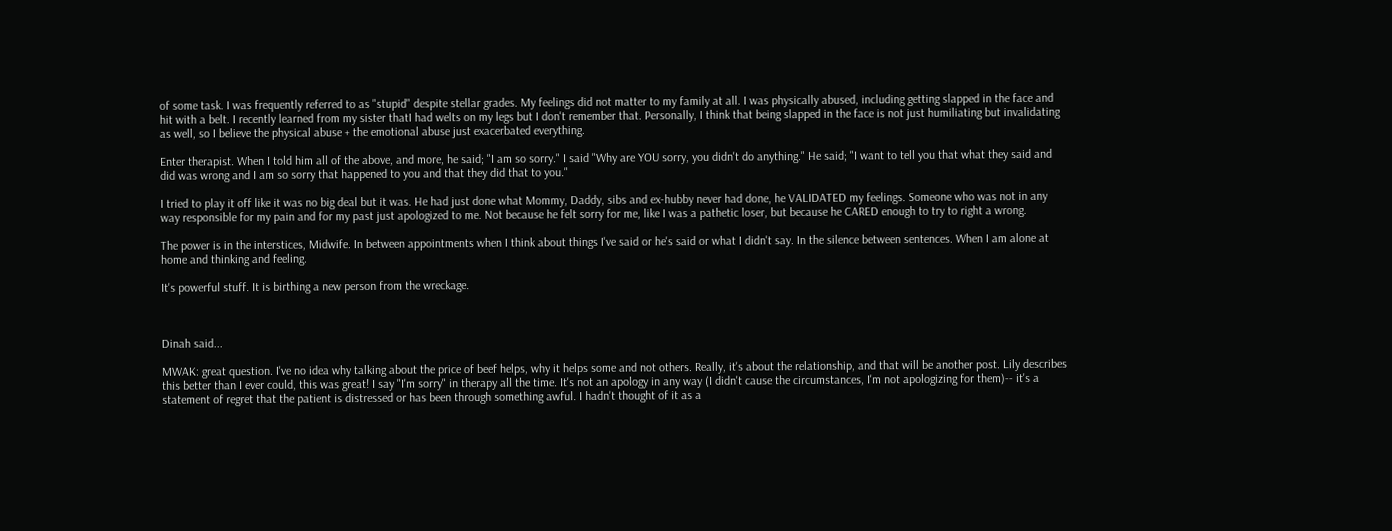of some task. I was frequently referred to as "stupid" despite stellar grades. My feelings did not matter to my family at all. I was physically abused, including getting slapped in the face and hit with a belt. I recently learned from my sister thatI had welts on my legs but I don't remember that. Personally, I think that being slapped in the face is not just humiliating but invalidating as well, so I believe the physical abuse + the emotional abuse just exacerbated everything.

Enter therapist. When I told him all of the above, and more, he said; "I am so sorry." I said "Why are YOU sorry, you didn't do anything." He said; "I want to tell you that what they said and did was wrong and I am so sorry that happened to you and that they did that to you."

I tried to play it off like it was no big deal but it was. He had just done what Mommy, Daddy, sibs and ex-hubby never had done, he VALIDATED my feelings. Someone who was not in any way responsible for my pain and for my past just apologized to me. Not because he felt sorry for me, like I was a pathetic loser, but because he CARED enough to try to right a wrong.

The power is in the interstices, Midwife. In between appointments when I think about things I've said or he's said or what I didn't say. In the silence between sentences. When I am alone at home and thinking and feeling.

It's powerful stuff. It is birthing a new person from the wreckage.



Dinah said...

MWAK: great question. I've no idea why talking about the price of beef helps, why it helps some and not others. Really, it's about the relationship, and that will be another post. Lily describes this better than I ever could, this was great! I say "I'm sorry" in therapy all the time. It's not an apology in any way (I didn't cause the circumstances, I'm not apologizing for them)-- it's a statement of regret that the patient is distressed or has been through something awful. I hadn't thought of it as a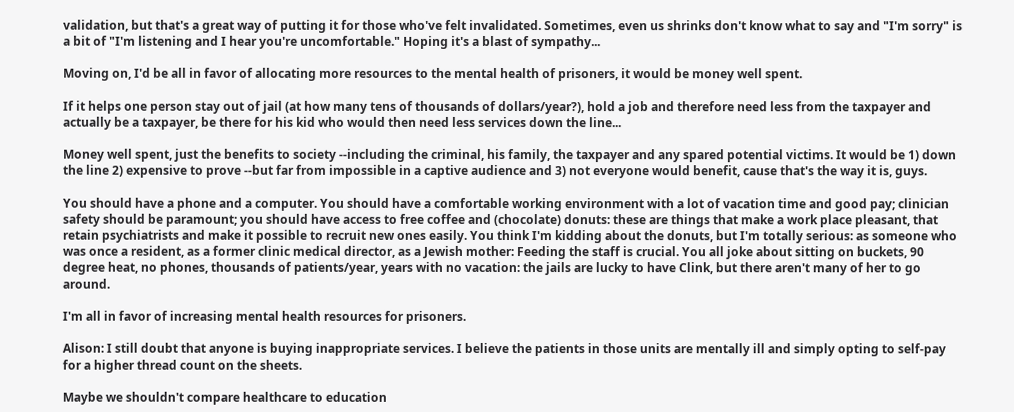validation, but that's a great way of putting it for those who've felt invalidated. Sometimes, even us shrinks don't know what to say and "I'm sorry" is a bit of "I'm listening and I hear you're uncomfortable." Hoping it's a blast of sympathy...

Moving on, I'd be all in favor of allocating more resources to the mental health of prisoners, it would be money well spent.

If it helps one person stay out of jail (at how many tens of thousands of dollars/year?), hold a job and therefore need less from the taxpayer and actually be a taxpayer, be there for his kid who would then need less services down the line...

Money well spent, just the benefits to society --including the criminal, his family, the taxpayer and any spared potential victims. It would be 1) down the line 2) expensive to prove --but far from impossible in a captive audience and 3) not everyone would benefit, cause that's the way it is, guys.

You should have a phone and a computer. You should have a comfortable working environment with a lot of vacation time and good pay; clinician safety should be paramount; you should have access to free coffee and (chocolate) donuts: these are things that make a work place pleasant, that retain psychiatrists and make it possible to recruit new ones easily. You think I'm kidding about the donuts, but I'm totally serious: as someone who was once a resident, as a former clinic medical director, as a Jewish mother: Feeding the staff is crucial. You all joke about sitting on buckets, 90 degree heat, no phones, thousands of patients/year, years with no vacation: the jails are lucky to have Clink, but there aren't many of her to go around.

I'm all in favor of increasing mental health resources for prisoners.

Alison: I still doubt that anyone is buying inappropriate services. I believe the patients in those units are mentally ill and simply opting to self-pay for a higher thread count on the sheets.

Maybe we shouldn't compare healthcare to education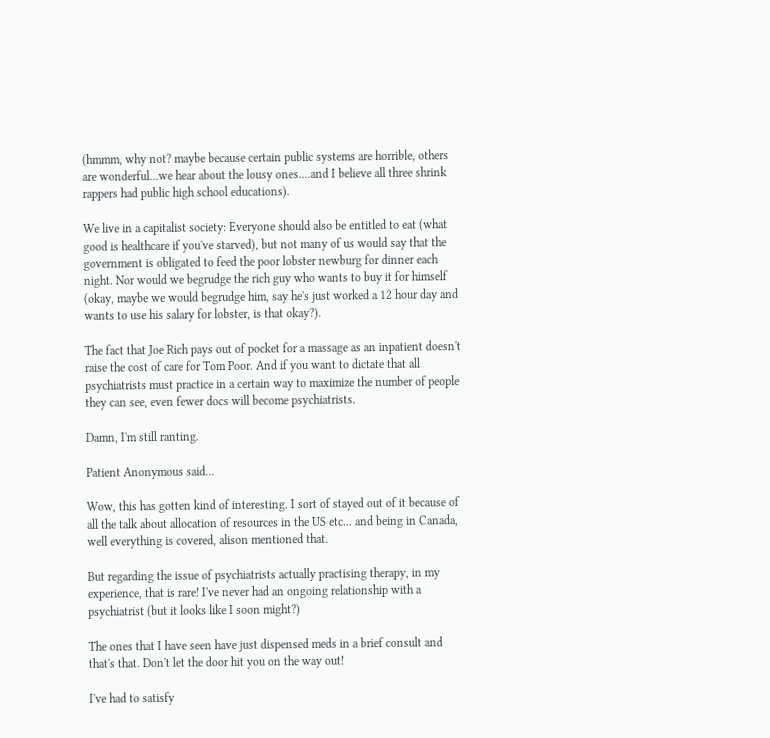(hmmm, why not? maybe because certain public systems are horrible, others are wonderful...we hear about the lousy ones....and I believe all three shrink rappers had public high school educations).

We live in a capitalist society: Everyone should also be entitled to eat (what good is healthcare if you've starved), but not many of us would say that the government is obligated to feed the poor lobster newburg for dinner each night. Nor would we begrudge the rich guy who wants to buy it for himself (okay, maybe we would begrudge him, say he's just worked a 12 hour day and wants to use his salary for lobster, is that okay?).

The fact that Joe Rich pays out of pocket for a massage as an inpatient doesn't raise the cost of care for Tom Poor. And if you want to dictate that all psychiatrists must practice in a certain way to maximize the number of people they can see, even fewer docs will become psychiatrists.

Damn, I'm still ranting.

Patient Anonymous said...

Wow, this has gotten kind of interesting. I sort of stayed out of it because of all the talk about allocation of resources in the US etc... and being in Canada, well everything is covered, alison mentioned that.

But regarding the issue of psychiatrists actually practising therapy, in my experience, that is rare! I've never had an ongoing relationship with a psychiatrist (but it looks like I soon might?)

The ones that I have seen have just dispensed meds in a brief consult and that's that. Don't let the door hit you on the way out!

I've had to satisfy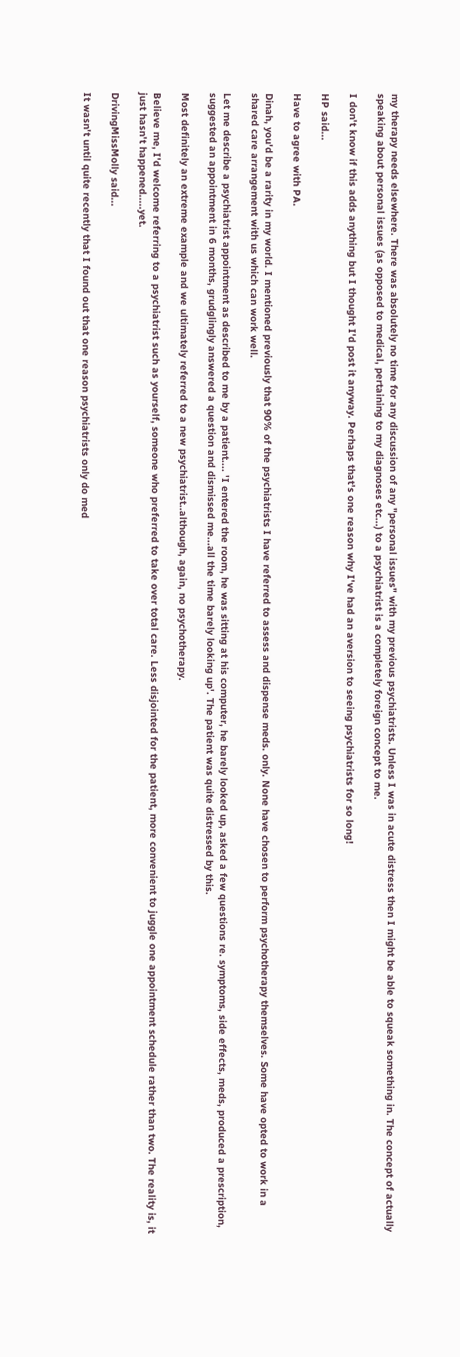my therapy needs elsewhere. There was absolutely no time for any discussion of any "personal issues" with my previous psychiatrists. Unless I was in acute distress then I might be able to squeak something in. The concept of actually speaking about personal issues (as opposed to medical, pertaining to my diagnoses etc...) to a psychiatrist is a completely foreign concept to me.

I don't know if this adds anything but I thought I'd post it anyway. Perhaps that's one reason why I've had an aversion to seeing psychiatrists for so long!

HP said...

Have to agree with PA.

Dinah, you'd be a rarity in my world. I mentioned previously that 90% of the psychiatrists I have referred to assess and dispense meds. only. None have chosen to perform psychotherapy themselves. Some have opted to work in a shared care arrangement with us which can work well.

Let me describe a psychiatrist appointment as described to me by a patient.... 'I entered the room, he was sitting at his computer, he barely looked up, asked a few questions re. symptoms, side effects, meds, produced a prescription, suggested an appointment in 6 months, grudglingly answered a question and dismissed me...all the time barely looking up'. The patient was quite distressed by this.

Most definitely an extreme example and we ultimately referred to a new psychiatrist..although, again, no psychotherapy.

Believe me, I'd welcome referring to a psychiatrist such as yourself, someone who preferred to take over total care. Less disjointed for the patient, more convenient to juggle one appointment schedule rather than two. The reality is, it just hasn't happened.....yet.

DrivingMissMolly said...

It wasn't until quite recently that I found out that one reason psychiatrists only do med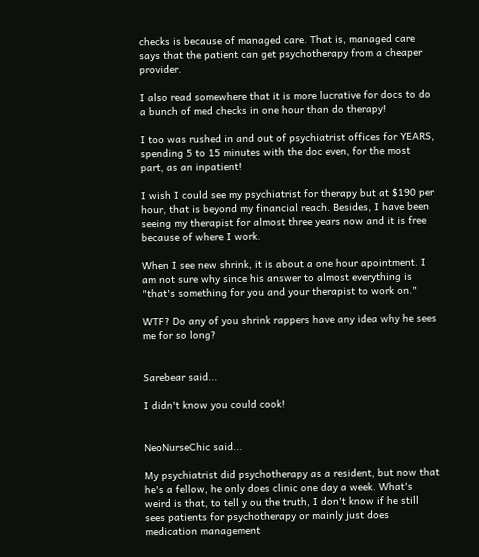checks is because of managed care. That is, managed care says that the patient can get psychotherapy from a cheaper provider.

I also read somewhere that it is more lucrative for docs to do a bunch of med checks in one hour than do therapy!

I too was rushed in and out of psychiatrist offices for YEARS, spending 5 to 15 minutes with the doc even, for the most part, as an inpatient!

I wish I could see my psychiatrist for therapy but at $190 per hour, that is beyond my financial reach. Besides, I have been seeing my therapist for almost three years now and it is free because of where I work.

When I see new shrink, it is about a one hour apointment. I am not sure why since his answer to almost everything is "that's something for you and your therapist to work on."

WTF? Do any of you shrink rappers have any idea why he sees me for so long?


Sarebear said...

I didn't know you could cook!


NeoNurseChic said...

My psychiatrist did psychotherapy as a resident, but now that he's a fellow, he only does clinic one day a week. What's weird is that, to tell y ou the truth, I don't know if he still sees patients for psychotherapy or mainly just does medication management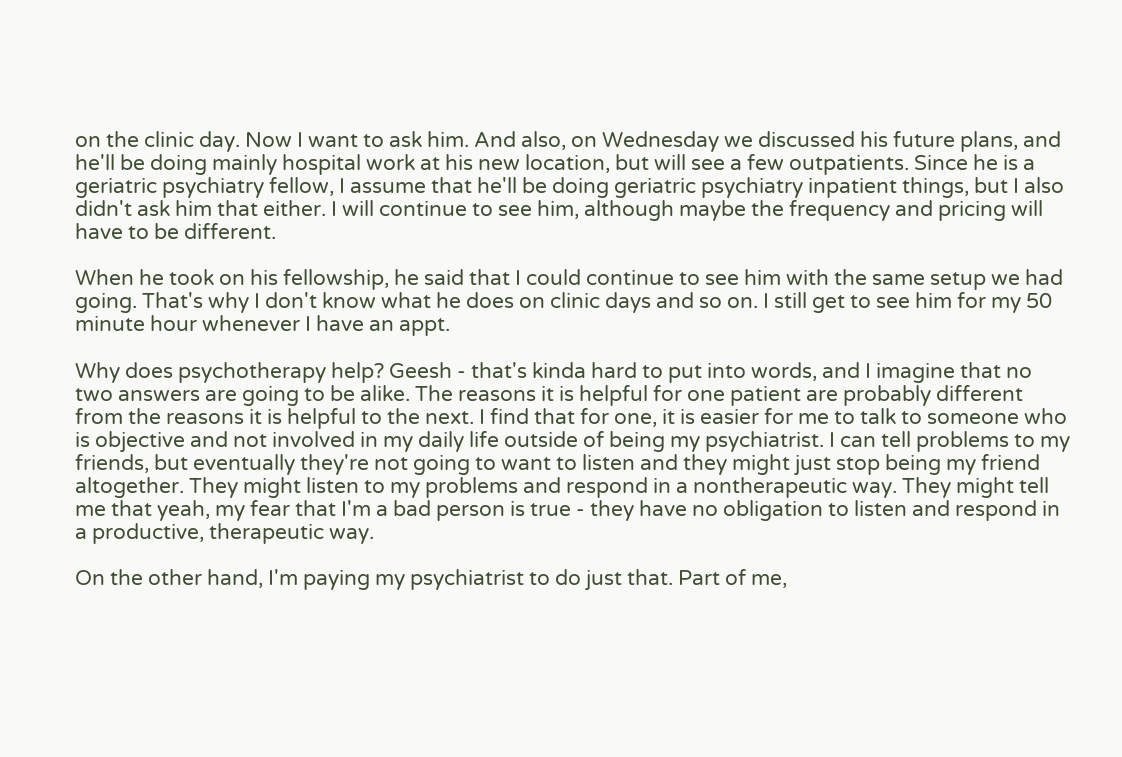on the clinic day. Now I want to ask him. And also, on Wednesday we discussed his future plans, and he'll be doing mainly hospital work at his new location, but will see a few outpatients. Since he is a geriatric psychiatry fellow, I assume that he'll be doing geriatric psychiatry inpatient things, but I also didn't ask him that either. I will continue to see him, although maybe the frequency and pricing will have to be different.

When he took on his fellowship, he said that I could continue to see him with the same setup we had going. That's why I don't know what he does on clinic days and so on. I still get to see him for my 50 minute hour whenever I have an appt.

Why does psychotherapy help? Geesh - that's kinda hard to put into words, and I imagine that no two answers are going to be alike. The reasons it is helpful for one patient are probably different from the reasons it is helpful to the next. I find that for one, it is easier for me to talk to someone who is objective and not involved in my daily life outside of being my psychiatrist. I can tell problems to my friends, but eventually they're not going to want to listen and they might just stop being my friend altogether. They might listen to my problems and respond in a nontherapeutic way. They might tell me that yeah, my fear that I'm a bad person is true - they have no obligation to listen and respond in a productive, therapeutic way.

On the other hand, I'm paying my psychiatrist to do just that. Part of me,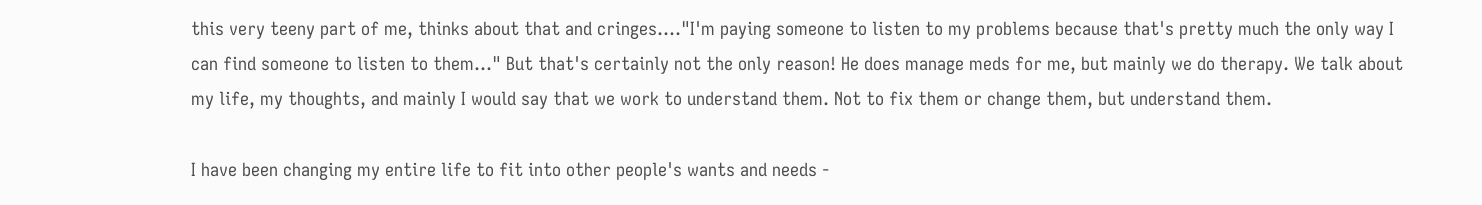this very teeny part of me, thinks about that and cringes...."I'm paying someone to listen to my problems because that's pretty much the only way I can find someone to listen to them..." But that's certainly not the only reason! He does manage meds for me, but mainly we do therapy. We talk about my life, my thoughts, and mainly I would say that we work to understand them. Not to fix them or change them, but understand them.

I have been changing my entire life to fit into other people's wants and needs -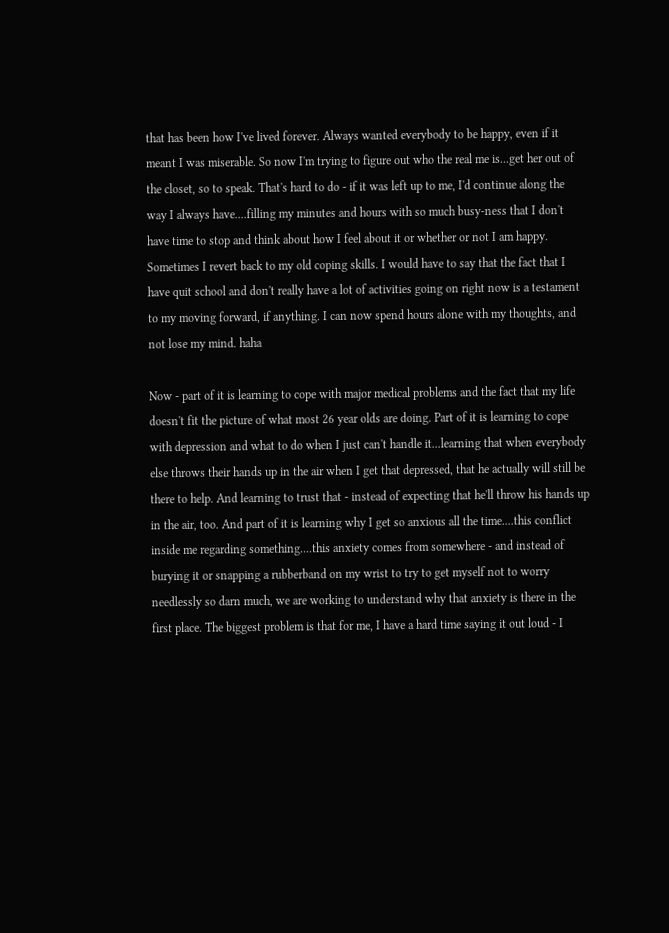that has been how I've lived forever. Always wanted everybody to be happy, even if it meant I was miserable. So now I'm trying to figure out who the real me is...get her out of the closet, so to speak. That's hard to do - if it was left up to me, I'd continue along the way I always have....filling my minutes and hours with so much busy-ness that I don't have time to stop and think about how I feel about it or whether or not I am happy. Sometimes I revert back to my old coping skills. I would have to say that the fact that I have quit school and don't really have a lot of activities going on right now is a testament to my moving forward, if anything. I can now spend hours alone with my thoughts, and not lose my mind. haha

Now - part of it is learning to cope with major medical problems and the fact that my life doesn't fit the picture of what most 26 year olds are doing. Part of it is learning to cope with depression and what to do when I just can't handle it...learning that when everybody else throws their hands up in the air when I get that depressed, that he actually will still be there to help. And learning to trust that - instead of expecting that he'll throw his hands up in the air, too. And part of it is learning why I get so anxious all the time....this conflict inside me regarding something....this anxiety comes from somewhere - and instead of burying it or snapping a rubberband on my wrist to try to get myself not to worry needlessly so darn much, we are working to understand why that anxiety is there in the first place. The biggest problem is that for me, I have a hard time saying it out loud - I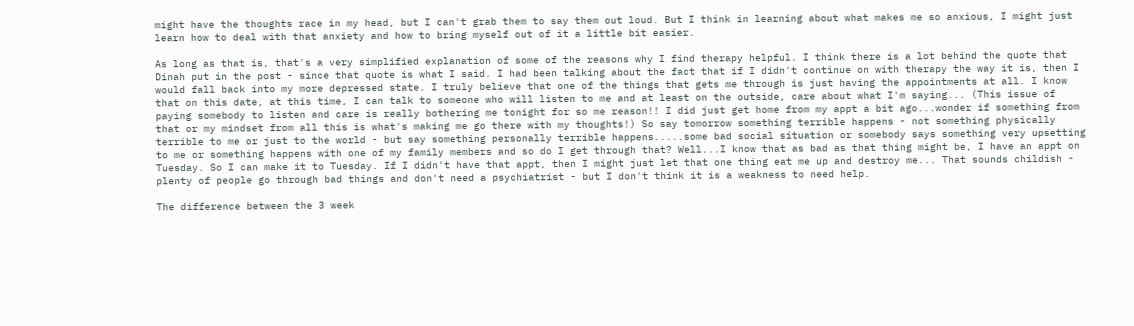might have the thoughts race in my head, but I can't grab them to say them out loud. But I think in learning about what makes me so anxious, I might just learn how to deal with that anxiety and how to bring myself out of it a little bit easier.

As long as that is, that's a very simplified explanation of some of the reasons why I find therapy helpful. I think there is a lot behind the quote that Dinah put in the post - since that quote is what I said. I had been talking about the fact that if I didn't continue on with therapy the way it is, then I would fall back into my more depressed state. I truly believe that one of the things that gets me through is just having the appointments at all. I know that on this date, at this time, I can talk to someone who will listen to me and at least on the outside, care about what I'm saying... (This issue of paying somebody to listen and care is really bothering me tonight for so me reason!! I did just get home from my appt a bit ago...wonder if something from that or my mindset from all this is what's making me go there with my thoughts!) So say tomorrow something terrible happens - not something physically terrible to me or just to the world - but say something personally terrible happens.....some bad social situation or somebody says something very upsetting to me or something happens with one of my family members and so do I get through that? Well...I know that as bad as that thing might be, I have an appt on Tuesday. So I can make it to Tuesday. If I didn't have that appt, then I might just let that one thing eat me up and destroy me... That sounds childish - plenty of people go through bad things and don't need a psychiatrist - but I don't think it is a weakness to need help.

The difference between the 3 week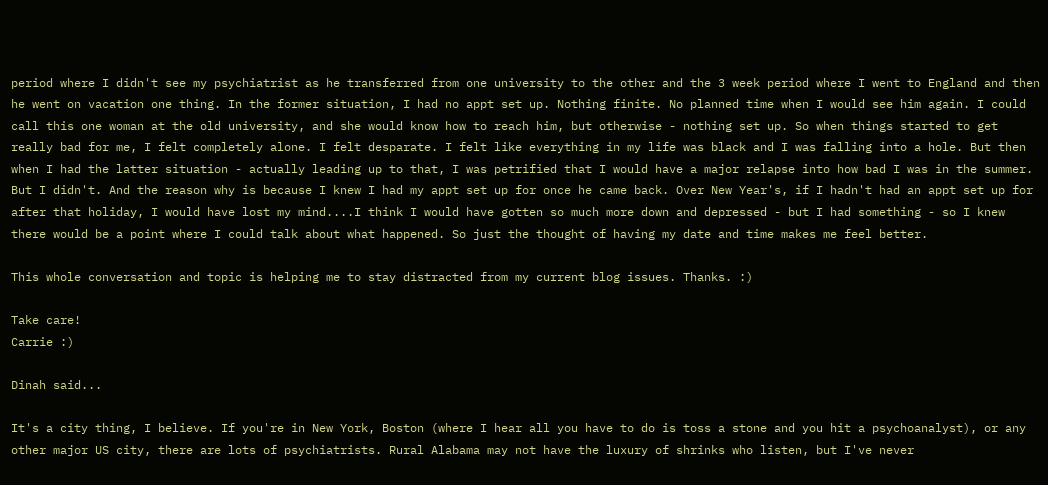period where I didn't see my psychiatrist as he transferred from one university to the other and the 3 week period where I went to England and then he went on vacation one thing. In the former situation, I had no appt set up. Nothing finite. No planned time when I would see him again. I could call this one woman at the old university, and she would know how to reach him, but otherwise - nothing set up. So when things started to get really bad for me, I felt completely alone. I felt desparate. I felt like everything in my life was black and I was falling into a hole. But then when I had the latter situation - actually leading up to that, I was petrified that I would have a major relapse into how bad I was in the summer. But I didn't. And the reason why is because I knew I had my appt set up for once he came back. Over New Year's, if I hadn't had an appt set up for after that holiday, I would have lost my mind....I think I would have gotten so much more down and depressed - but I had something - so I knew there would be a point where I could talk about what happened. So just the thought of having my date and time makes me feel better.

This whole conversation and topic is helping me to stay distracted from my current blog issues. Thanks. :)

Take care!
Carrie :)

Dinah said...

It's a city thing, I believe. If you're in New York, Boston (where I hear all you have to do is toss a stone and you hit a psychoanalyst), or any other major US city, there are lots of psychiatrists. Rural Alabama may not have the luxury of shrinks who listen, but I've never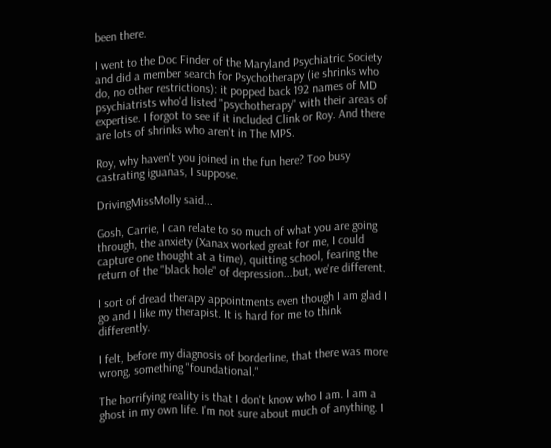been there.

I went to the Doc Finder of the Maryland Psychiatric Society and did a member search for Psychotherapy (ie shrinks who do, no other restrictions): it popped back 192 names of MD psychiatrists who'd listed "psychotherapy" with their areas of expertise. I forgot to see if it included Clink or Roy. And there are lots of shrinks who aren't in The MPS.

Roy, why haven't you joined in the fun here? Too busy castrating iguanas, I suppose.

DrivingMissMolly said...

Gosh, Carrie, I can relate to so much of what you are going through, the anxiety (Xanax worked great for me, I could capture one thought at a time), quitting school, fearing the return of the "black hole" of depression...but, we're different.

I sort of dread therapy appointments even though I am glad I go and I like my therapist. It is hard for me to think differently.

I felt, before my diagnosis of borderline, that there was more wrong, something "foundational."

The horrifying reality is that I don't know who I am. I am a ghost in my own life. I'm not sure about much of anything. I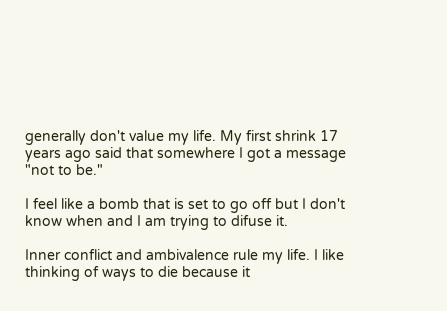generally don't value my life. My first shrink 17 years ago said that somewhere I got a message "not to be."

I feel like a bomb that is set to go off but I don't know when and I am trying to difuse it.

Inner conflict and ambivalence rule my life. I like thinking of ways to die because it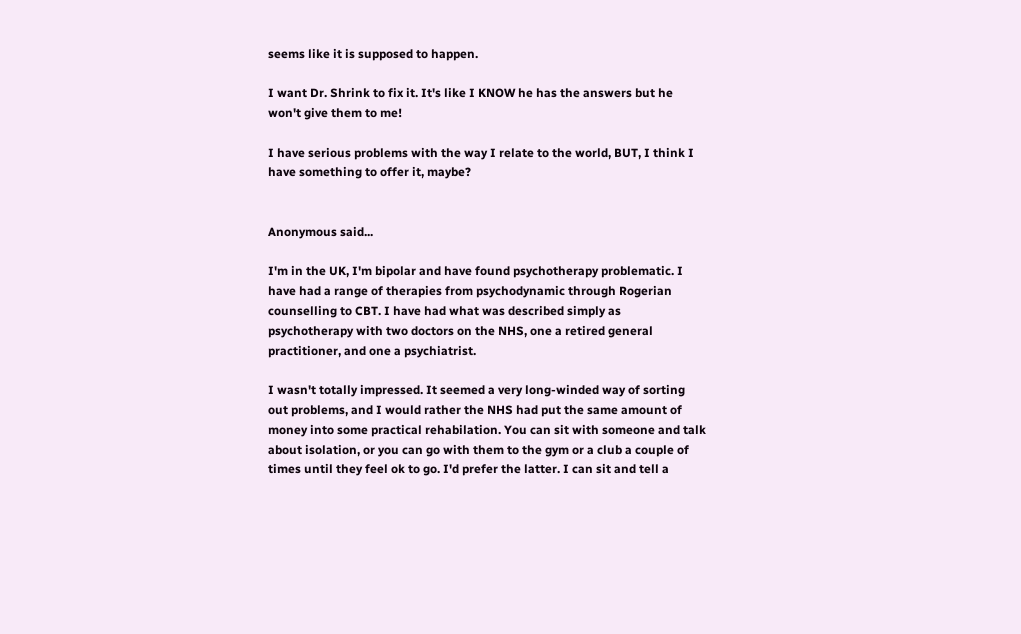seems like it is supposed to happen.

I want Dr. Shrink to fix it. It's like I KNOW he has the answers but he won't give them to me!

I have serious problems with the way I relate to the world, BUT, I think I have something to offer it, maybe?


Anonymous said...

I'm in the UK, I'm bipolar and have found psychotherapy problematic. I have had a range of therapies from psychodynamic through Rogerian counselling to CBT. I have had what was described simply as psychotherapy with two doctors on the NHS, one a retired general practitioner, and one a psychiatrist.

I wasn't totally impressed. It seemed a very long-winded way of sorting out problems, and I would rather the NHS had put the same amount of money into some practical rehabilation. You can sit with someone and talk about isolation, or you can go with them to the gym or a club a couple of times until they feel ok to go. I'd prefer the latter. I can sit and tell a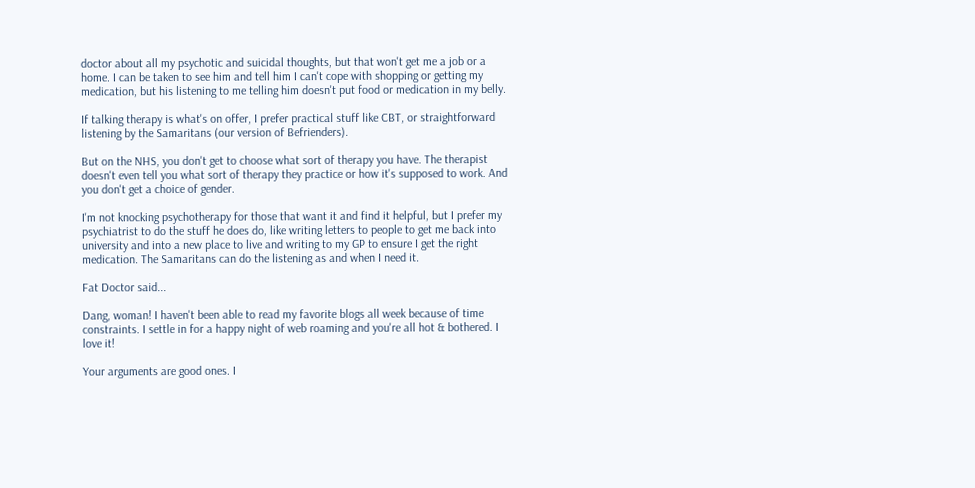doctor about all my psychotic and suicidal thoughts, but that won't get me a job or a home. I can be taken to see him and tell him I can't cope with shopping or getting my medication, but his listening to me telling him doesn't put food or medication in my belly.

If talking therapy is what's on offer, I prefer practical stuff like CBT, or straightforward listening by the Samaritans (our version of Befrienders).

But on the NHS, you don't get to choose what sort of therapy you have. The therapist doesn't even tell you what sort of therapy they practice or how it's supposed to work. And you don't get a choice of gender.

I'm not knocking psychotherapy for those that want it and find it helpful, but I prefer my psychiatrist to do the stuff he does do, like writing letters to people to get me back into university and into a new place to live and writing to my GP to ensure I get the right medication. The Samaritans can do the listening as and when I need it.

Fat Doctor said...

Dang, woman! I haven't been able to read my favorite blogs all week because of time constraints. I settle in for a happy night of web roaming and you're all hot & bothered. I love it!

Your arguments are good ones. I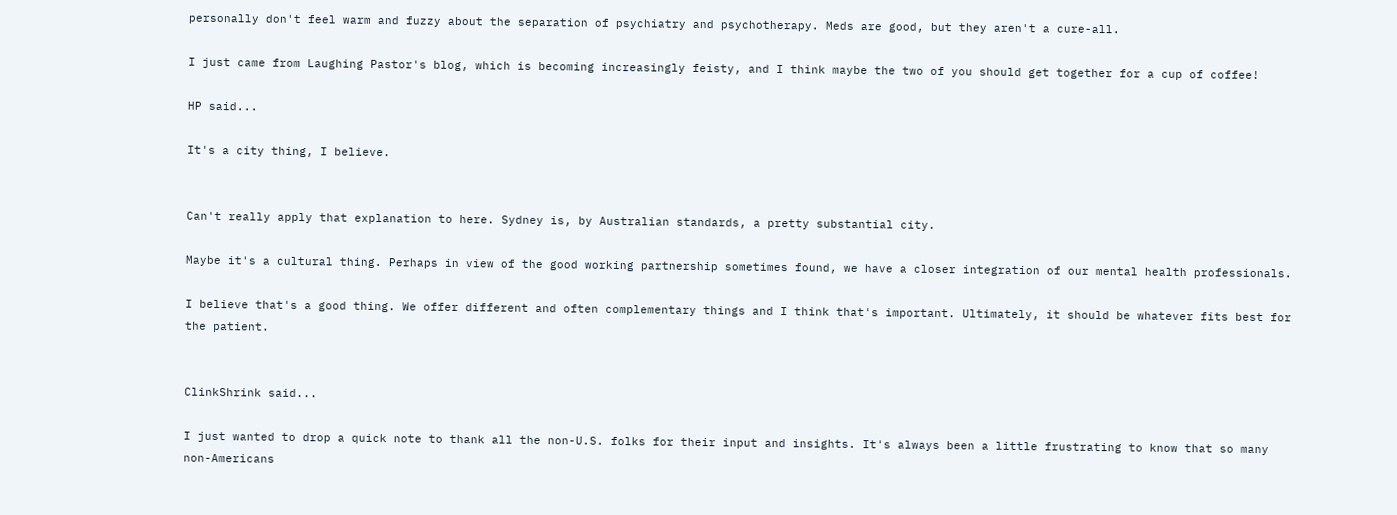personally don't feel warm and fuzzy about the separation of psychiatry and psychotherapy. Meds are good, but they aren't a cure-all.

I just came from Laughing Pastor's blog, which is becoming increasingly feisty, and I think maybe the two of you should get together for a cup of coffee!

HP said...

It's a city thing, I believe.


Can't really apply that explanation to here. Sydney is, by Australian standards, a pretty substantial city.

Maybe it's a cultural thing. Perhaps in view of the good working partnership sometimes found, we have a closer integration of our mental health professionals.

I believe that's a good thing. We offer different and often complementary things and I think that's important. Ultimately, it should be whatever fits best for the patient.


ClinkShrink said...

I just wanted to drop a quick note to thank all the non-U.S. folks for their input and insights. It's always been a little frustrating to know that so many non-Americans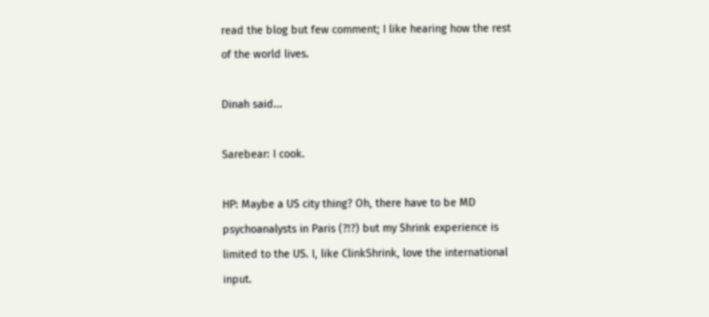read the blog but few comment; I like hearing how the rest of the world lives.

Dinah said...

Sarebear: I cook.

HP: Maybe a US city thing? Oh, there have to be MD psychoanalysts in Paris (?!?) but my Shrink experience is limited to the US. I, like ClinkShrink, love the international input.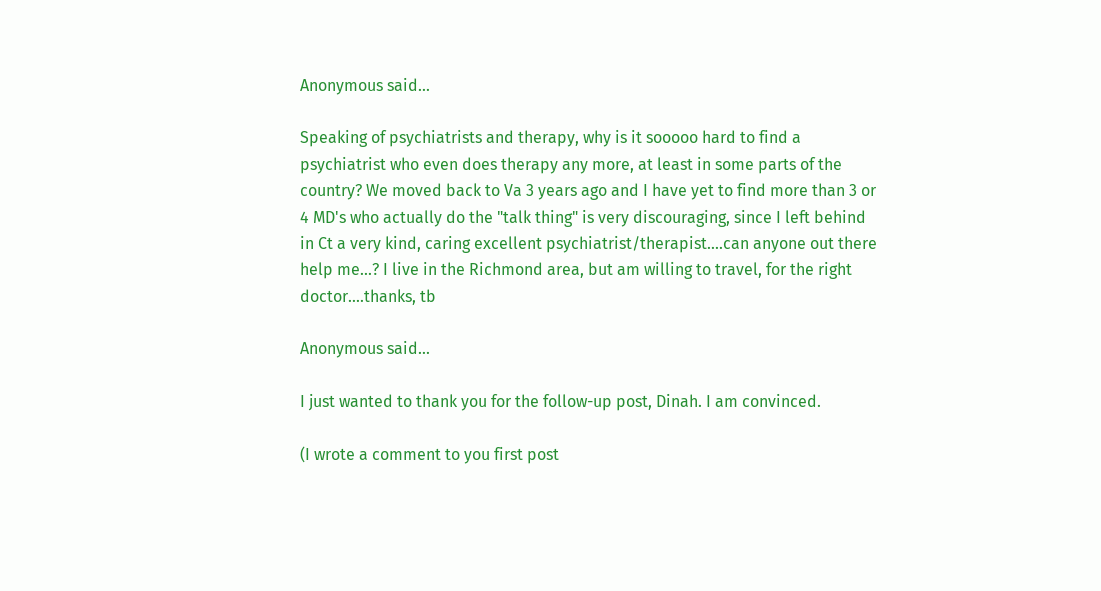Anonymous said...

Speaking of psychiatrists and therapy, why is it sooooo hard to find a psychiatrist who even does therapy any more, at least in some parts of the country? We moved back to Va 3 years ago and I have yet to find more than 3 or 4 MD's who actually do the "talk thing" is very discouraging, since I left behind in Ct a very kind, caring excellent psychiatrist/therapist....can anyone out there help me...? I live in the Richmond area, but am willing to travel, for the right doctor....thanks, tb

Anonymous said...

I just wanted to thank you for the follow-up post, Dinah. I am convinced.

(I wrote a comment to you first post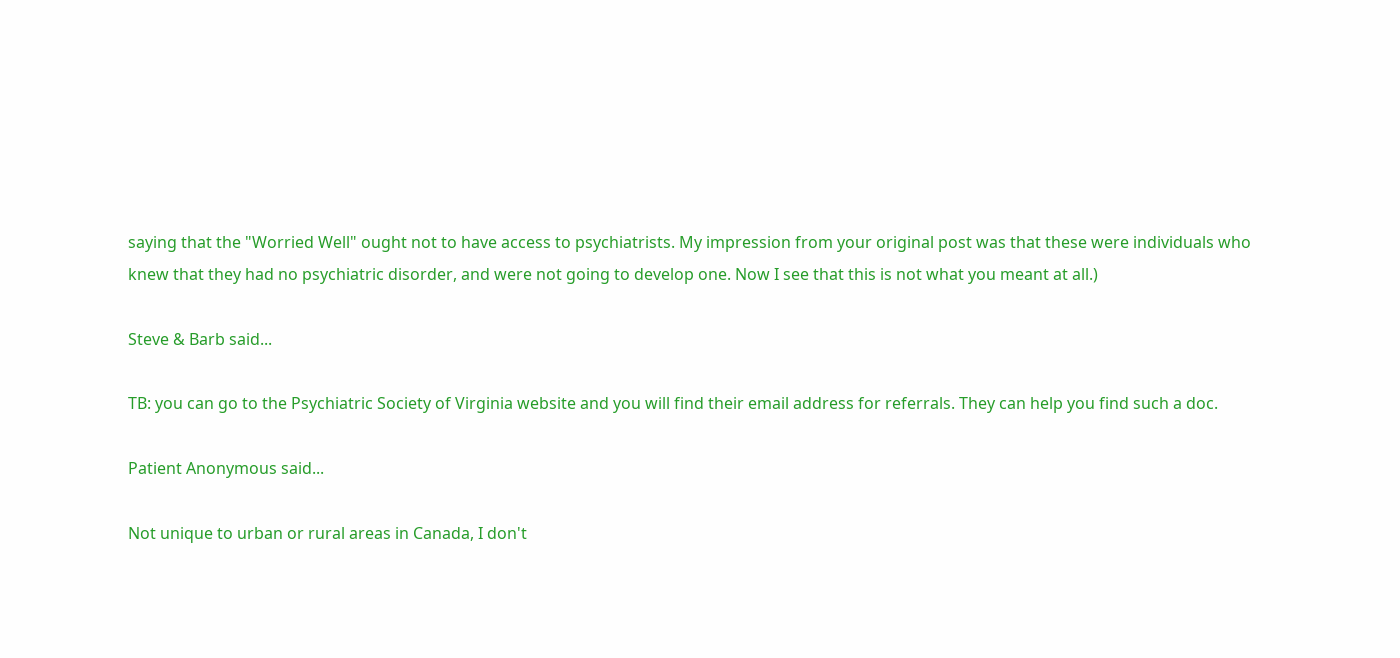saying that the "Worried Well" ought not to have access to psychiatrists. My impression from your original post was that these were individuals who knew that they had no psychiatric disorder, and were not going to develop one. Now I see that this is not what you meant at all.)

Steve & Barb said...

TB: you can go to the Psychiatric Society of Virginia website and you will find their email address for referrals. They can help you find such a doc.

Patient Anonymous said...

Not unique to urban or rural areas in Canada, I don't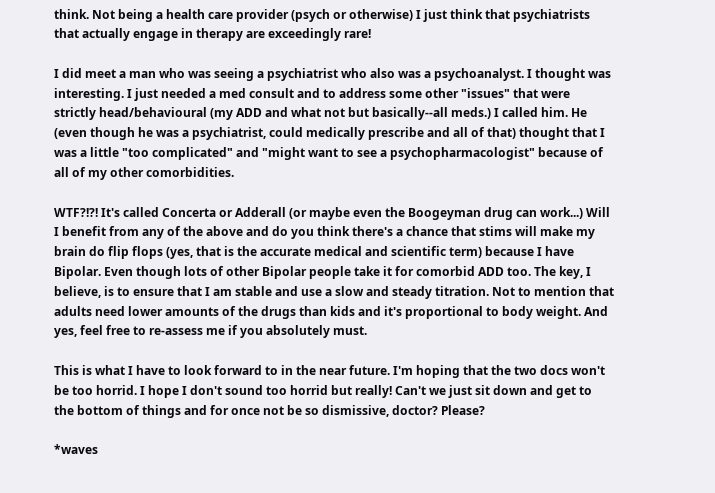think. Not being a health care provider (psych or otherwise) I just think that psychiatrists that actually engage in therapy are exceedingly rare!

I did meet a man who was seeing a psychiatrist who also was a psychoanalyst. I thought was interesting. I just needed a med consult and to address some other "issues" that were strictly head/behavioural (my ADD and what not but basically--all meds.) I called him. He (even though he was a psychiatrist, could medically prescribe and all of that) thought that I was a little "too complicated" and "might want to see a psychopharmacologist" because of all of my other comorbidities.

WTF?!?! It's called Concerta or Adderall (or maybe even the Boogeyman drug can work...) Will I benefit from any of the above and do you think there's a chance that stims will make my brain do flip flops (yes, that is the accurate medical and scientific term) because I have Bipolar. Even though lots of other Bipolar people take it for comorbid ADD too. The key, I believe, is to ensure that I am stable and use a slow and steady titration. Not to mention that adults need lower amounts of the drugs than kids and it's proportional to body weight. And yes, feel free to re-assess me if you absolutely must.

This is what I have to look forward to in the near future. I'm hoping that the two docs won't be too horrid. I hope I don't sound too horrid but really! Can't we just sit down and get to the bottom of things and for once not be so dismissive, doctor? Please?

*waves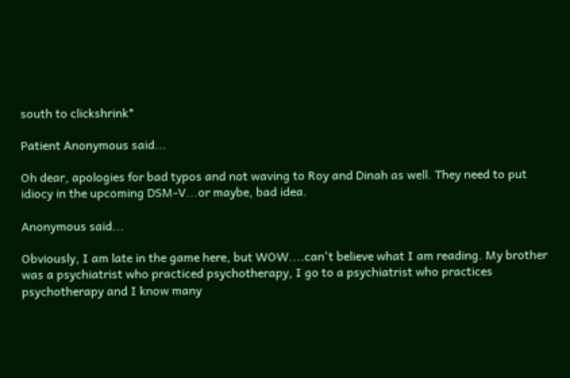south to clickshrink*

Patient Anonymous said...

Oh dear, apologies for bad typos and not waving to Roy and Dinah as well. They need to put idiocy in the upcoming DSM-V...or maybe, bad idea.

Anonymous said...

Obviously, I am late in the game here, but WOW....can't believe what I am reading. My brother was a psychiatrist who practiced psychotherapy, I go to a psychiatrist who practices psychotherapy and I know many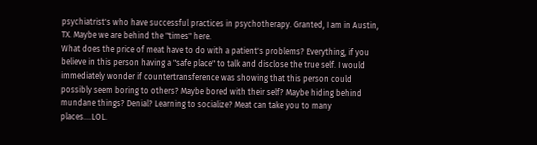psychiatrist's who have successful practices in psychotherapy. Granted, I am in Austin, TX. Maybe we are behind the "times" here.
What does the price of meat have to do with a patient's problems? Everything, if you believe in this person having a "safe place" to talk and disclose the true self. I would immediately wonder if countertransference was showing that this person could possibly seem boring to others? Maybe bored with their self? Maybe hiding behind mundane things? Denial? Learning to socialize? Meat can take you to many places....LOL.